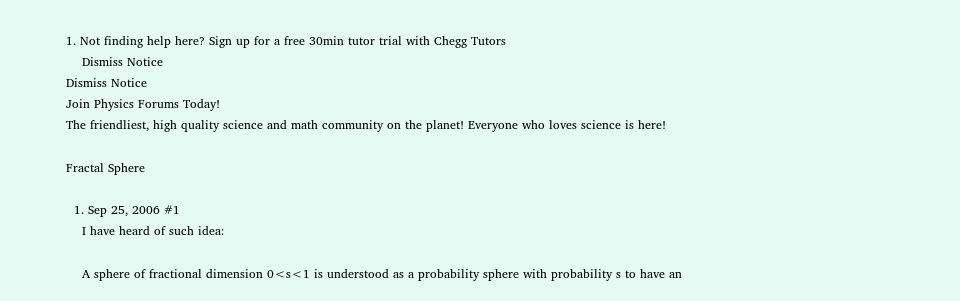1. Not finding help here? Sign up for a free 30min tutor trial with Chegg Tutors
    Dismiss Notice
Dismiss Notice
Join Physics Forums Today!
The friendliest, high quality science and math community on the planet! Everyone who loves science is here!

Fractal Sphere

  1. Sep 25, 2006 #1
    I have heard of such idea:

    A sphere of fractional dimension 0<s<1 is understood as a probability sphere with probability s to have an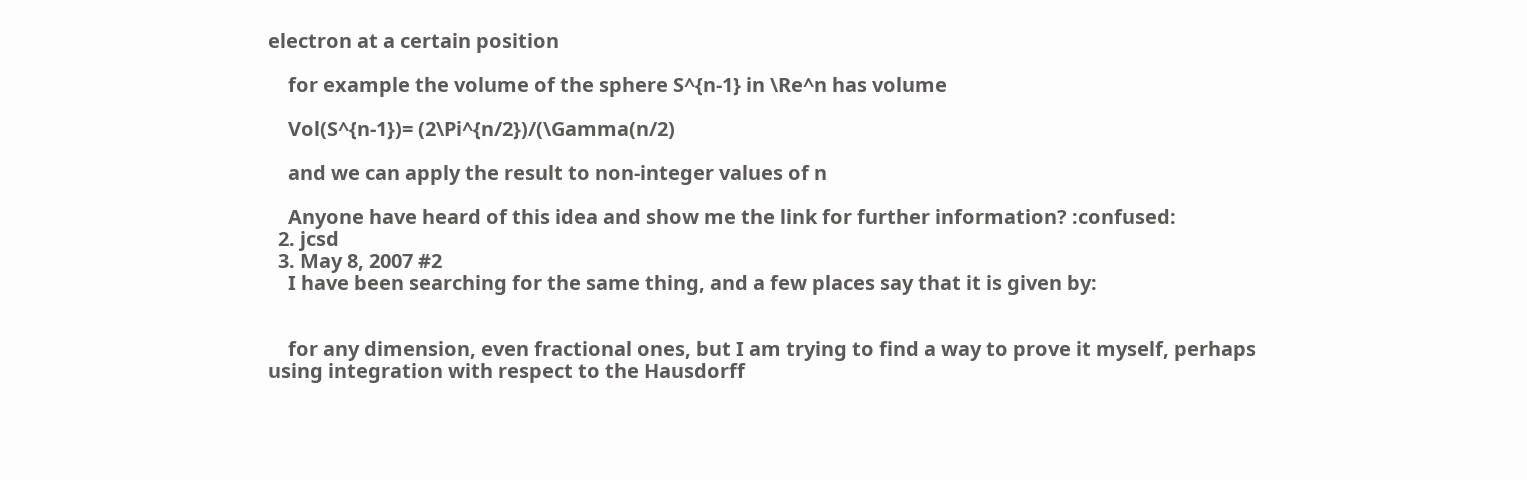electron at a certain position

    for example the volume of the sphere S^{n-1} in \Re^n has volume

    Vol(S^{n-1})= (2\Pi^{n/2})/(\Gamma(n/2)

    and we can apply the result to non-integer values of n

    Anyone have heard of this idea and show me the link for further information? :confused:
  2. jcsd
  3. May 8, 2007 #2
    I have been searching for the same thing, and a few places say that it is given by:


    for any dimension, even fractional ones, but I am trying to find a way to prove it myself, perhaps using integration with respect to the Hausdorff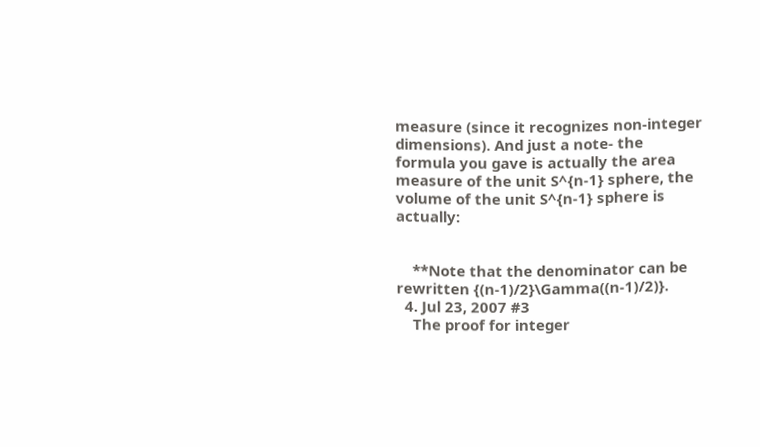measure (since it recognizes non-integer dimensions). And just a note- the formula you gave is actually the area measure of the unit S^{n-1} sphere, the volume of the unit S^{n-1} sphere is actually:


    **Note that the denominator can be rewritten {(n-1)/2}\Gamma((n-1)/2)}.
  4. Jul 23, 2007 #3
    The proof for integer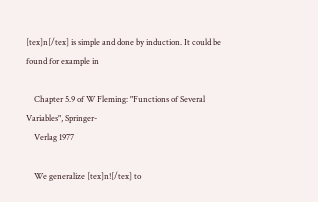[tex]n[/tex] is simple and done by induction. It could be found for example in

    Chapter 5.9 of W Fleming: "Functions of Several Variables", Springer-
    Verlag 1977

    We generalize [tex]n![/tex] to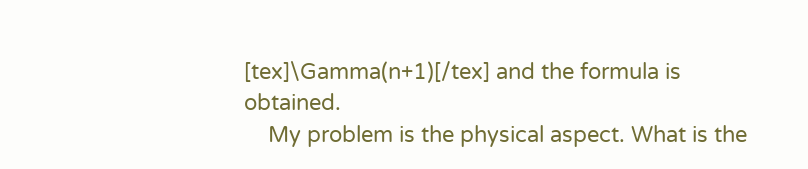[tex]\Gamma(n+1)[/tex] and the formula is obtained.
    My problem is the physical aspect. What is the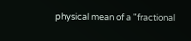physical mean of a "fractional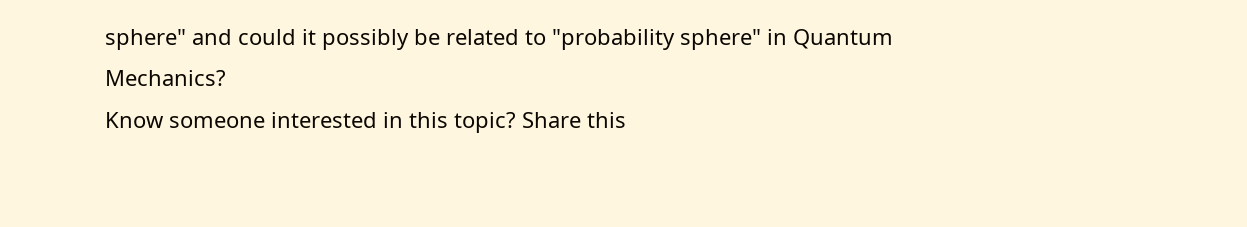sphere" and could it possibly be related to "probability sphere" in Quantum Mechanics?
Know someone interested in this topic? Share this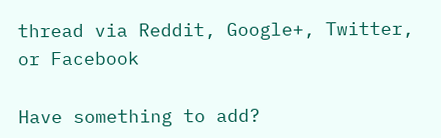thread via Reddit, Google+, Twitter, or Facebook

Have something to add?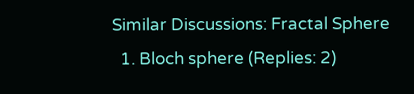Similar Discussions: Fractal Sphere
  1. Bloch sphere (Replies: 2)